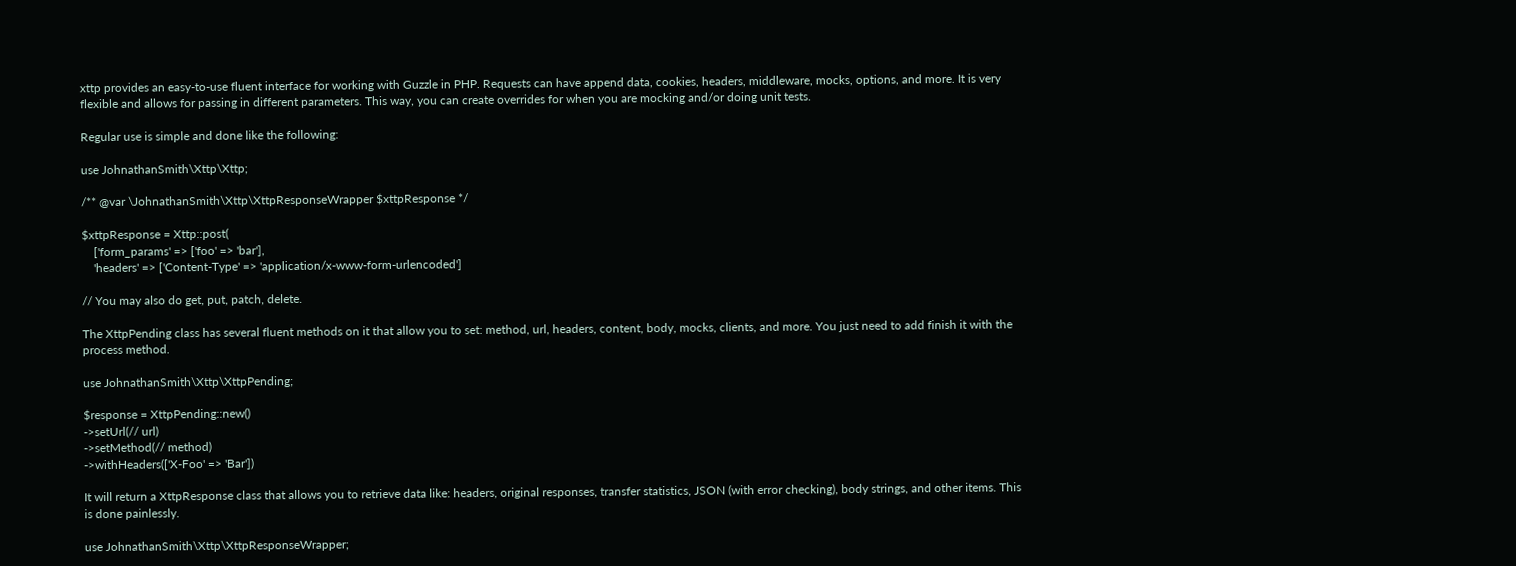xttp provides an easy-to-use fluent interface for working with Guzzle in PHP. Requests can have append data, cookies, headers, middleware, mocks, options, and more. It is very flexible and allows for passing in different parameters. This way, you can create overrides for when you are mocking and/or doing unit tests.

Regular use is simple and done like the following:

use JohnathanSmith\Xttp\Xttp;

/** @var \JohnathanSmith\Xttp\XttpResponseWrapper $xttpResponse */

$xttpResponse = Xttp::post(
    ['form_params' => ['foo' => 'bar'],
    'headers' => ['Content-Type' => 'application/x-www-form-urlencoded']

// You may also do get, put, patch, delete.

The XttpPending class has several fluent methods on it that allow you to set: method, url, headers, content, body, mocks, clients, and more. You just need to add finish it with the process method.

use JohnathanSmith\Xttp\XttpPending;

$response = XttpPending::new()
->setUrl(// url)
->setMethod(// method)
->withHeaders(['X-Foo' => 'Bar'])

It will return a XttpResponse class that allows you to retrieve data like: headers, original responses, transfer statistics, JSON (with error checking), body strings, and other items. This is done painlessly.

use JohnathanSmith\Xttp\XttpResponseWrapper;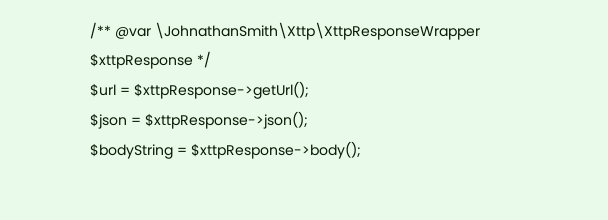/** @var \JohnathanSmith\Xttp\XttpResponseWrapper $xttpResponse */
$url = $xttpResponse->getUrl();
$json = $xttpResponse->json();
$bodyString = $xttpResponse->body();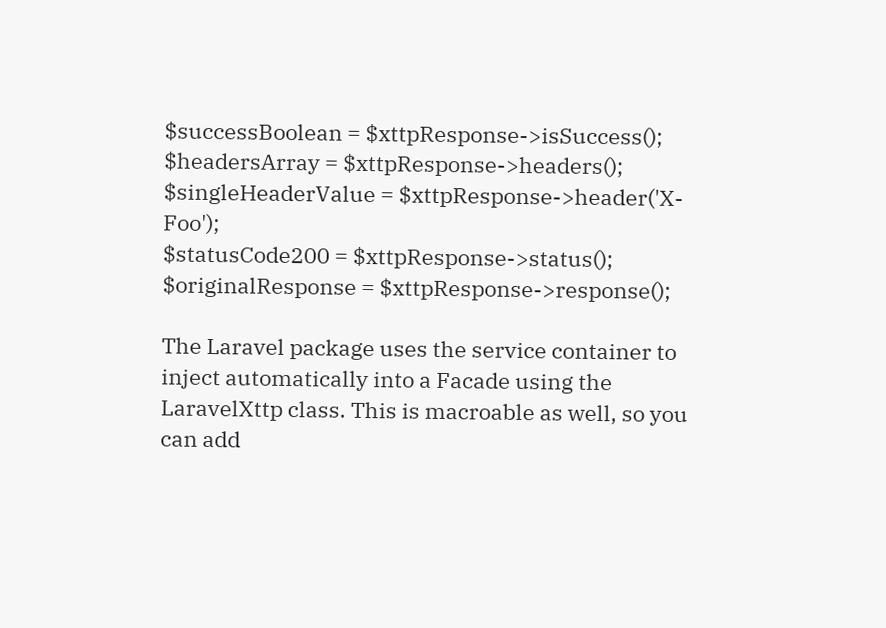$successBoolean = $xttpResponse->isSuccess();
$headersArray = $xttpResponse->headers();
$singleHeaderValue = $xttpResponse->header('X-Foo');
$statusCode200 = $xttpResponse->status();
$originalResponse = $xttpResponse->response();

The Laravel package uses the service container to inject automatically into a Facade using the LaravelXttp class. This is macroable as well, so you can add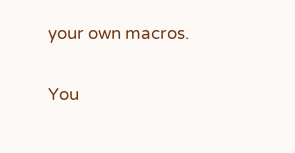your own macros.

You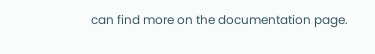can find more on the documentation page.